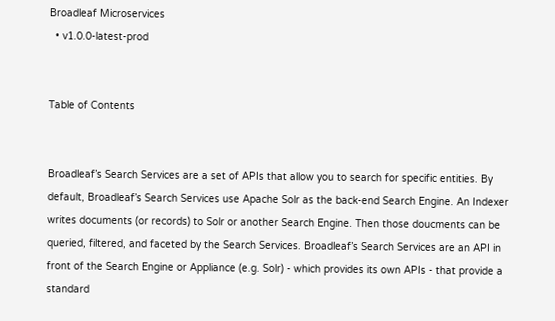Broadleaf Microservices
  • v1.0.0-latest-prod


Table of Contents


Broadleaf’s Search Services are a set of APIs that allow you to search for specific entities. By default, Broadleaf’s Search Services use Apache Solr as the back-end Search Engine. An Indexer writes documents (or records) to Solr or another Search Engine. Then those doucments can be queried, filtered, and faceted by the Search Services. Broadleaf’s Search Services are an API in front of the Search Engine or Appliance (e.g. Solr) - which provides its own APIs - that provide a standard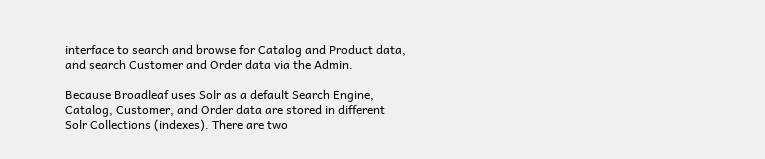interface to search and browse for Catalog and Product data, and search Customer and Order data via the Admin.

Because Broadleaf uses Solr as a default Search Engine, Catalog, Customer, and Order data are stored in different Solr Collections (indexes). There are two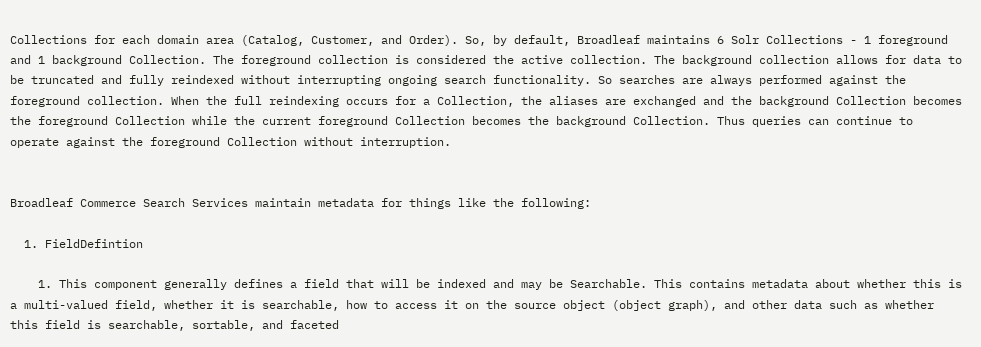Collections for each domain area (Catalog, Customer, and Order). So, by default, Broadleaf maintains 6 Solr Collections - 1 foreground and 1 background Collection. The foreground collection is considered the active collection. The background collection allows for data to be truncated and fully reindexed without interrupting ongoing search functionality. So searches are always performed against the foreground collection. When the full reindexing occurs for a Collection, the aliases are exchanged and the background Collection becomes the foreground Collection while the current foreground Collection becomes the background Collection. Thus queries can continue to operate against the foreground Collection without interruption.


Broadleaf Commerce Search Services maintain metadata for things like the following:

  1. FieldDefintion

    1. This component generally defines a field that will be indexed and may be Searchable. This contains metadata about whether this is a multi-valued field, whether it is searchable, how to access it on the source object (object graph), and other data such as whether this field is searchable, sortable, and faceted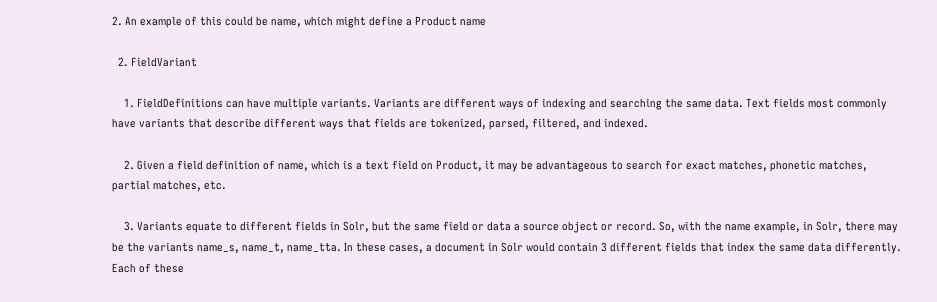2. An example of this could be name, which might define a Product name

  2. FieldVariant

    1. FieldDefinitions can have multiple variants. Variants are different ways of indexing and searching the same data. Text fields most commonly have variants that describe different ways that fields are tokenized, parsed, filtered, and indexed.

    2. Given a field definition of name, which is a text field on Product, it may be advantageous to search for exact matches, phonetic matches, partial matches, etc.

    3. Variants equate to different fields in Solr, but the same field or data a source object or record. So, with the name example, in Solr, there may be the variants name_s, name_t, name_tta. In these cases, a document in Solr would contain 3 different fields that index the same data differently. Each of these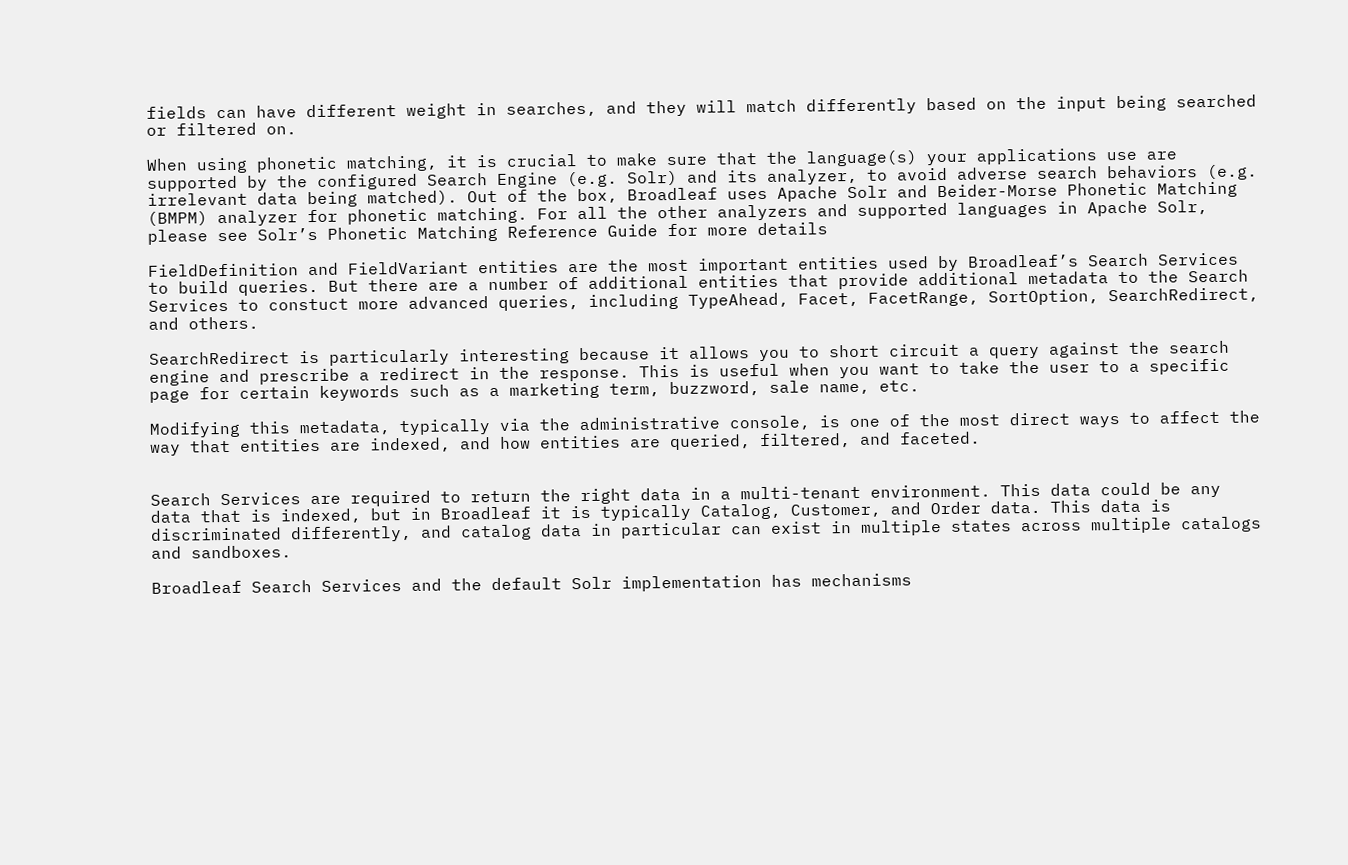fields can have different weight in searches, and they will match differently based on the input being searched or filtered on.

When using phonetic matching, it is crucial to make sure that the language(s) your applications use are supported by the configured Search Engine (e.g. Solr) and its analyzer, to avoid adverse search behaviors (e.g. irrelevant data being matched). Out of the box, Broadleaf uses Apache Solr and Beider-Morse Phonetic Matching (BMPM) analyzer for phonetic matching. For all the other analyzers and supported languages in Apache Solr, please see Solr’s Phonetic Matching Reference Guide for more details

FieldDefinition and FieldVariant entities are the most important entities used by Broadleaf’s Search Services to build queries. But there are a number of additional entities that provide additional metadata to the Search Services to constuct more advanced queries, including TypeAhead, Facet, FacetRange, SortOption, SearchRedirect, and others.

SearchRedirect is particularly interesting because it allows you to short circuit a query against the search engine and prescribe a redirect in the response. This is useful when you want to take the user to a specific page for certain keywords such as a marketing term, buzzword, sale name, etc.

Modifying this metadata, typically via the administrative console, is one of the most direct ways to affect the way that entities are indexed, and how entities are queried, filtered, and faceted.


Search Services are required to return the right data in a multi-tenant environment. This data could be any data that is indexed, but in Broadleaf it is typically Catalog, Customer, and Order data. This data is discriminated differently, and catalog data in particular can exist in multiple states across multiple catalogs and sandboxes.

Broadleaf Search Services and the default Solr implementation has mechanisms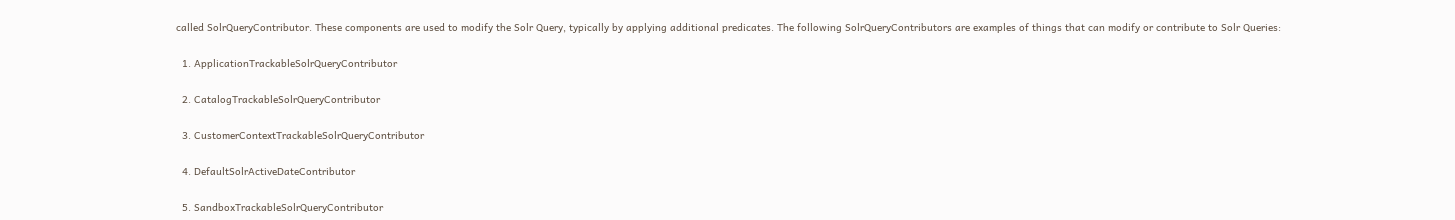called SolrQueryContributor. These components are used to modify the Solr Query, typically by applying additional predicates. The following SolrQueryContributors are examples of things that can modify or contribute to Solr Queries:

  1. ApplicationTrackableSolrQueryContributor

  2. CatalogTrackableSolrQueryContributor

  3. CustomerContextTrackableSolrQueryContributor

  4. DefaultSolrActiveDateContributor

  5. SandboxTrackableSolrQueryContributor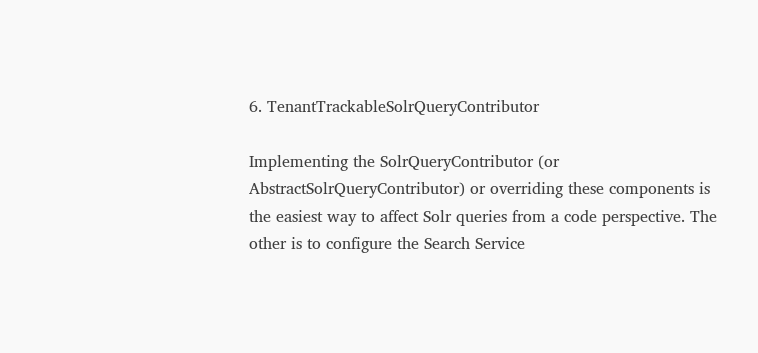6. TenantTrackableSolrQueryContributor

Implementing the SolrQueryContributor (or AbstractSolrQueryContributor) or overriding these components is the easiest way to affect Solr queries from a code perspective. The other is to configure the Search Service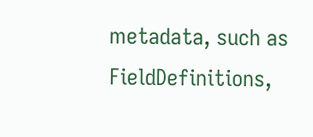metadata, such as FieldDefinitions,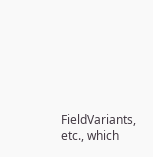FieldVariants, etc., which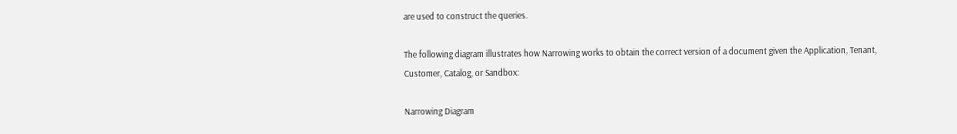are used to construct the queries.

The following diagram illustrates how Narrowing works to obtain the correct version of a document given the Application, Tenant, Customer, Catalog, or Sandbox:

Narrowing Diagram